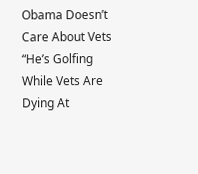Obama Doesn’t Care About Vets “He’s Golfing While Vets Are Dying At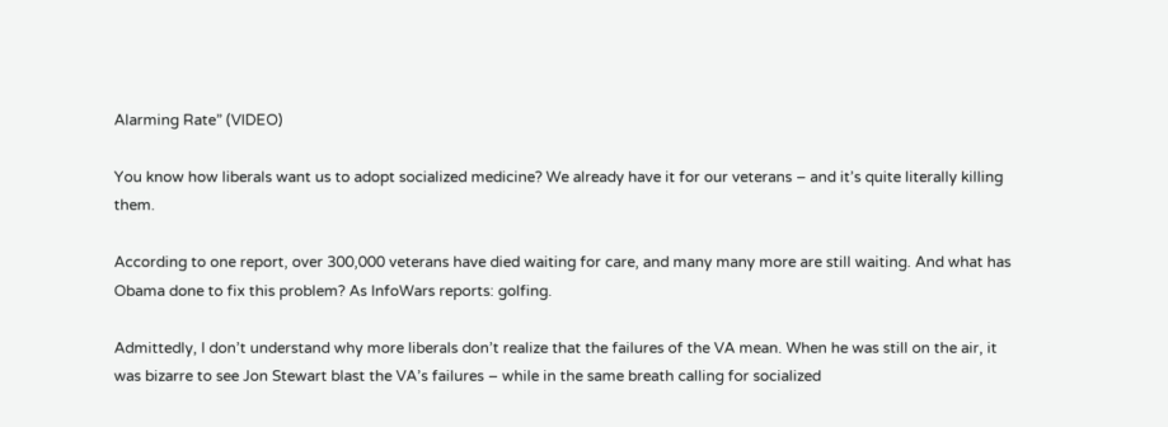Alarming Rate” (VIDEO)

You know how liberals want us to adopt socialized medicine? We already have it for our veterans – and it’s quite literally killing them.

According to one report, over 300,000 veterans have died waiting for care, and many many more are still waiting. And what has Obama done to fix this problem? As InfoWars reports: golfing.

Admittedly, I don’t understand why more liberals don’t realize that the failures of the VA mean. When he was still on the air, it was bizarre to see Jon Stewart blast the VA’s failures – while in the same breath calling for socialized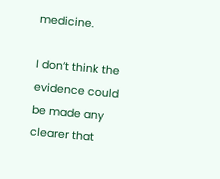medicine.

I don’t think the evidence could be made any clearer that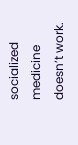socialized medicine doesn’t work.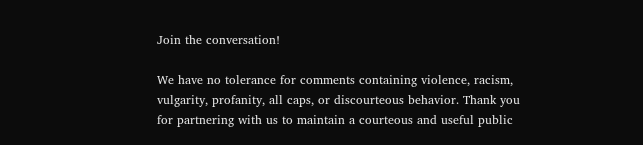Join the conversation!

We have no tolerance for comments containing violence, racism, vulgarity, profanity, all caps, or discourteous behavior. Thank you for partnering with us to maintain a courteous and useful public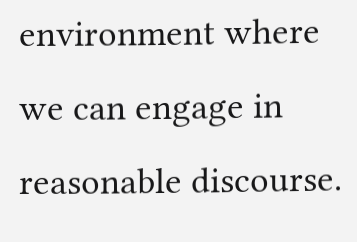environment where we can engage in reasonable discourse.